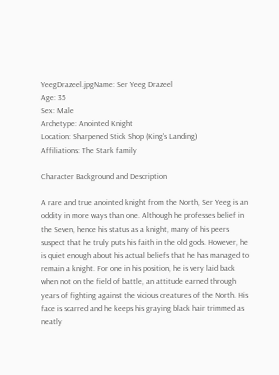YeegDrazeel.jpgName: Ser Yeeg Drazeel
Age: 35
Sex: Male
Archetype: Anointed Knight
Location: Sharpened Stick Shop (King's Landing)
Affiliations: The Stark family

Character Background and Description

A rare and true anointed knight from the North, Ser Yeeg is an oddity in more ways than one. Although he professes belief in the Seven, hence his status as a knight, many of his peers suspect that he truly puts his faith in the old gods. However, he is quiet enough about his actual beliefs that he has managed to remain a knight. For one in his position, he is very laid back when not on the field of battle, an attitude earned through years of fighting against the vicious creatures of the North. His face is scarred and he keeps his graying black hair trimmed as neatly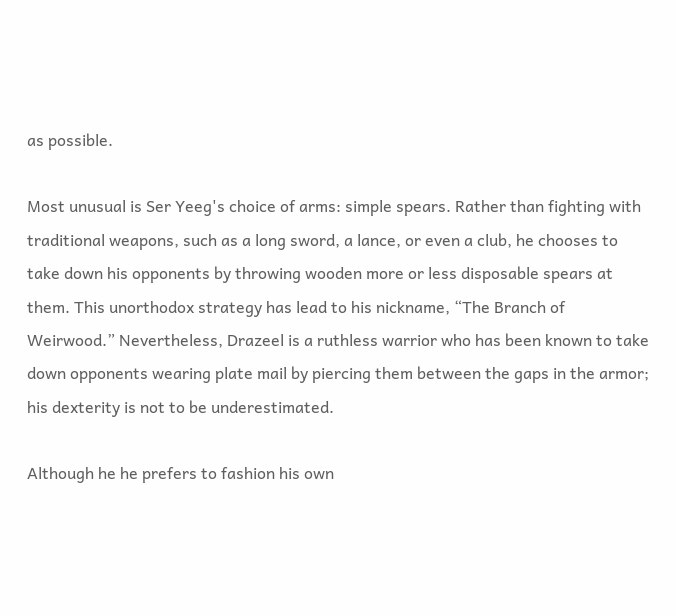as possible.

Most unusual is Ser Yeeg's choice of arms: simple spears. Rather than fighting with traditional weapons, such as a long sword, a lance, or even a club, he chooses to take down his opponents by throwing wooden more or less disposable spears at them. This unorthodox strategy has lead to his nickname, “The Branch of Weirwood.” Nevertheless, Drazeel is a ruthless warrior who has been known to take down opponents wearing plate mail by piercing them between the gaps in the armor; his dexterity is not to be underestimated.

Although he he prefers to fashion his own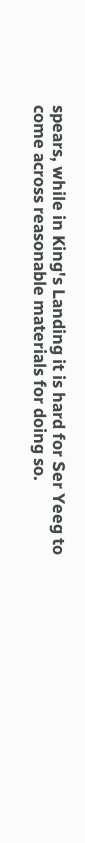spears, while in King's Landing it is hard for Ser Yeeg to come across reasonable materials for doing so.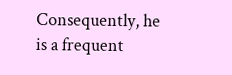Consequently, he is a frequent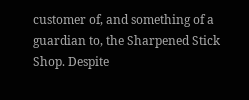customer of, and something of a guardian to, the Sharpened Stick Shop. Despite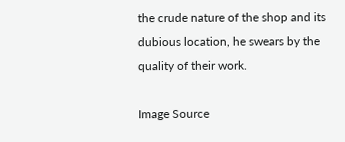the crude nature of the shop and its dubious location, he swears by the quality of their work.

Image Source